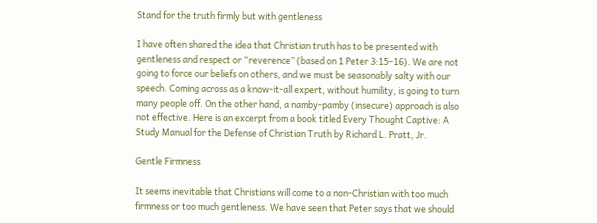Stand for the truth firmly but with gentleness

I have often shared the idea that Christian truth has to be presented with gentleness and respect or “reverence” (based on 1 Peter 3:15–16). We are not going to force our beliefs on others, and we must be seasonably salty with our speech. Coming across as a know-it-all expert, without humility, is going to turn many people off. On the other hand, a namby-pamby (insecure) approach is also not effective. Here is an excerpt from a book titled Every Thought Captive: A Study Manual for the Defense of Christian Truth by Richard L. Pratt, Jr.

Gentle Firmness

It seems inevitable that Christians will come to a non-Christian with too much firmness or too much gentleness. We have seen that Peter says that we should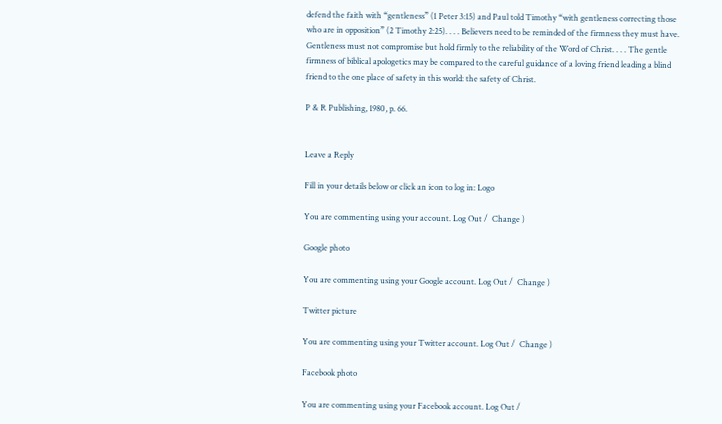defend the faith with “gentleness” (1 Peter 3:15) and Paul told Timothy “with gentleness correcting those who are in opposition” (2 Timothy 2:25). . . . Believers need to be reminded of the firmness they must have. Gentleness must not compromise but hold firmly to the reliability of the Word of Christ. . . . The gentle firmness of biblical apologetics may be compared to the careful guidance of a loving friend leading a blind friend to the one place of safety in this world: the safety of Christ.

P & R Publishing, 1980, p. 66.


Leave a Reply

Fill in your details below or click an icon to log in: Logo

You are commenting using your account. Log Out /  Change )

Google photo

You are commenting using your Google account. Log Out /  Change )

Twitter picture

You are commenting using your Twitter account. Log Out /  Change )

Facebook photo

You are commenting using your Facebook account. Log Out /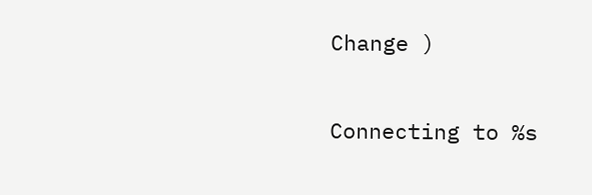Change )

Connecting to %s